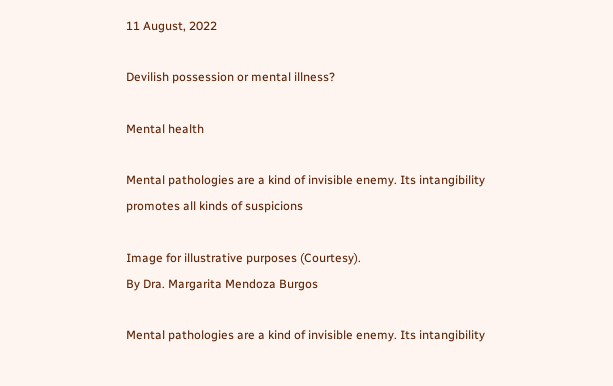11 August, 2022

Devilish possession or mental illness?

Mental health

Mental pathologies are a kind of invisible enemy. Its intangibility promotes all kinds of suspicions

Image for illustrative purposes (Courtesy).
By Dra. Margarita Mendoza Burgos

Mental pathologies are a kind of invisible enemy. Its intangibility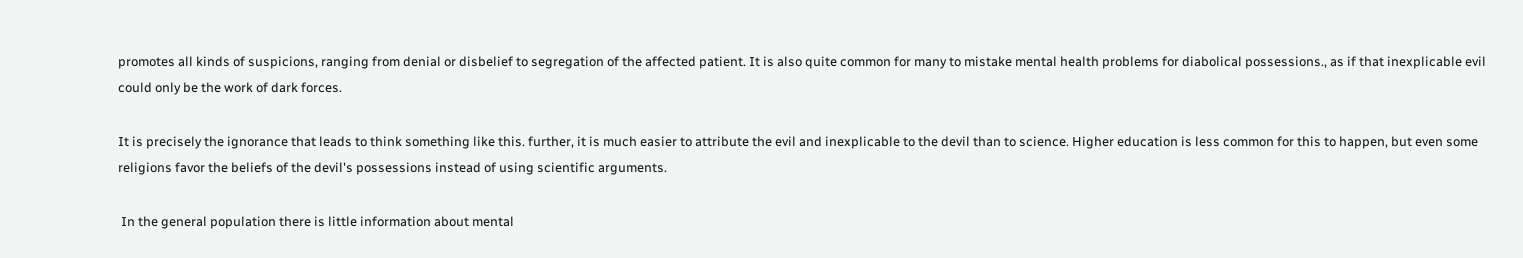promotes all kinds of suspicions, ranging from denial or disbelief to segregation of the affected patient. It is also quite common for many to mistake mental health problems for diabolical possessions., as if that inexplicable evil could only be the work of dark forces.

It is precisely the ignorance that leads to think something like this. further, it is much easier to attribute the evil and inexplicable to the devil than to science. Higher education is less common for this to happen, but even some religions favor the beliefs of the devil's possessions instead of using scientific arguments.

 In the general population there is little information about mental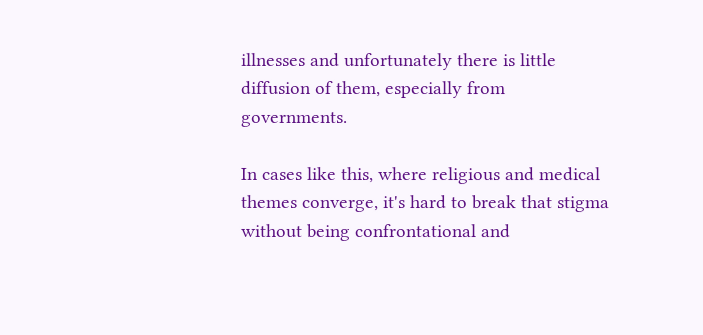illnesses and unfortunately there is little diffusion of them, especially from governments.

In cases like this, where religious and medical themes converge, it's hard to break that stigma without being confrontational and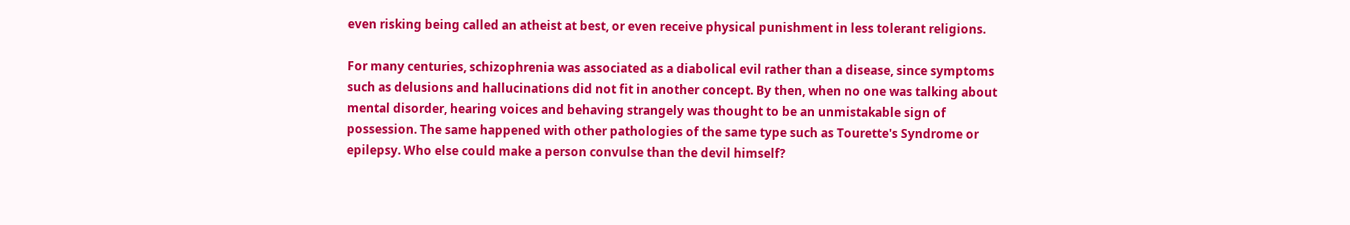even risking being called an atheist at best, or even receive physical punishment in less tolerant religions.

For many centuries, schizophrenia was associated as a diabolical evil rather than a disease, since symptoms such as delusions and hallucinations did not fit in another concept. By then, when no one was talking about mental disorder, hearing voices and behaving strangely was thought to be an unmistakable sign of possession. The same happened with other pathologies of the same type such as Tourette's Syndrome or epilepsy. Who else could make a person convulse than the devil himself?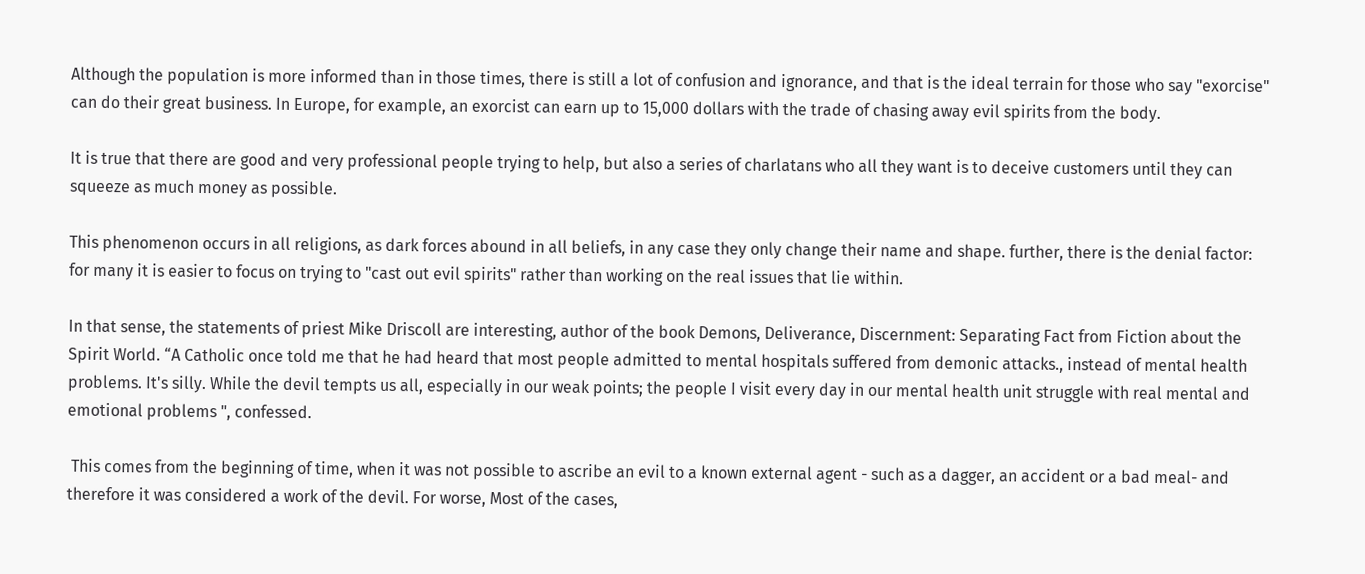Although the population is more informed than in those times, there is still a lot of confusion and ignorance, and that is the ideal terrain for those who say "exorcise" can do their great business. In Europe, for example, an exorcist can earn up to 15,000 dollars with the trade of chasing away evil spirits from the body.

It is true that there are good and very professional people trying to help, but also a series of charlatans who all they want is to deceive customers until they can squeeze as much money as possible.

This phenomenon occurs in all religions, as dark forces abound in all beliefs, in any case they only change their name and shape. further, there is the denial factor: for many it is easier to focus on trying to "cast out evil spirits" rather than working on the real issues that lie within.

In that sense, the statements of priest Mike Driscoll are interesting, author of the book Demons, Deliverance, Discernment: Separating Fact from Fiction about the Spirit World. “A Catholic once told me that he had heard that most people admitted to mental hospitals suffered from demonic attacks., instead of mental health problems. It's silly. While the devil tempts us all, especially in our weak points; the people I visit every day in our mental health unit struggle with real mental and emotional problems ", confessed.

 This comes from the beginning of time, when it was not possible to ascribe an evil to a known external agent - such as a dagger, an accident or a bad meal- and therefore it was considered a work of the devil. For worse, Most of the cases,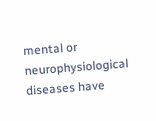mental or neurophysiological diseases have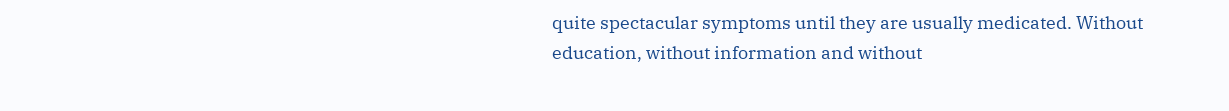quite spectacular symptoms until they are usually medicated. Without education, without information and without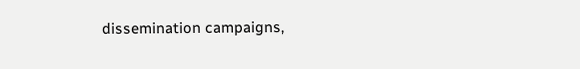dissemination campaigns,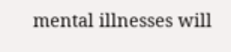mental illnesses will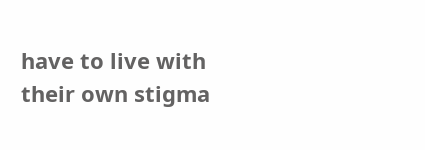have to live with their own stigma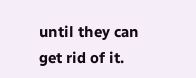until they can get rid of it.